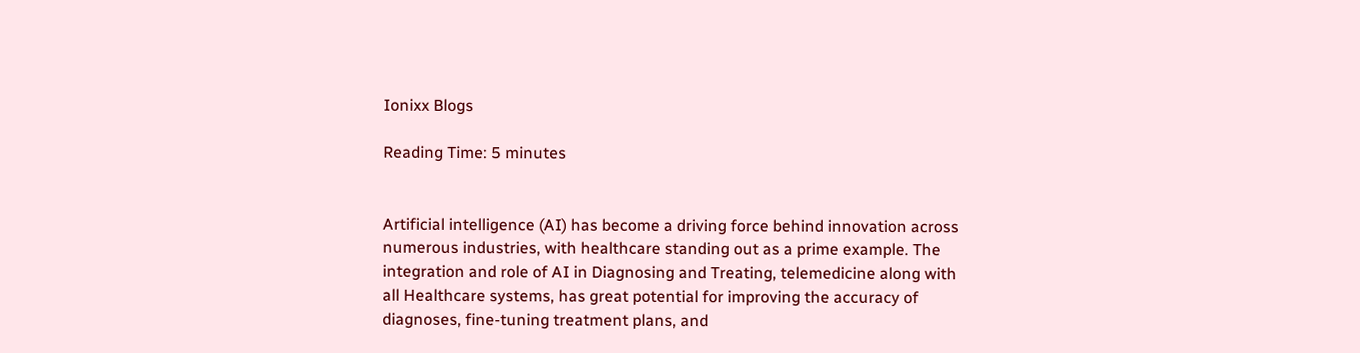Ionixx Blogs

Reading Time: 5 minutes


Artificial intelligence (AI) has become a driving force behind innovation across numerous industries, with healthcare standing out as a prime example. The integration and role of AI in Diagnosing and Treating, telemedicine along with all Healthcare systems, has great potential for improving the accuracy of diagnoses, fine-tuning treatment plans, and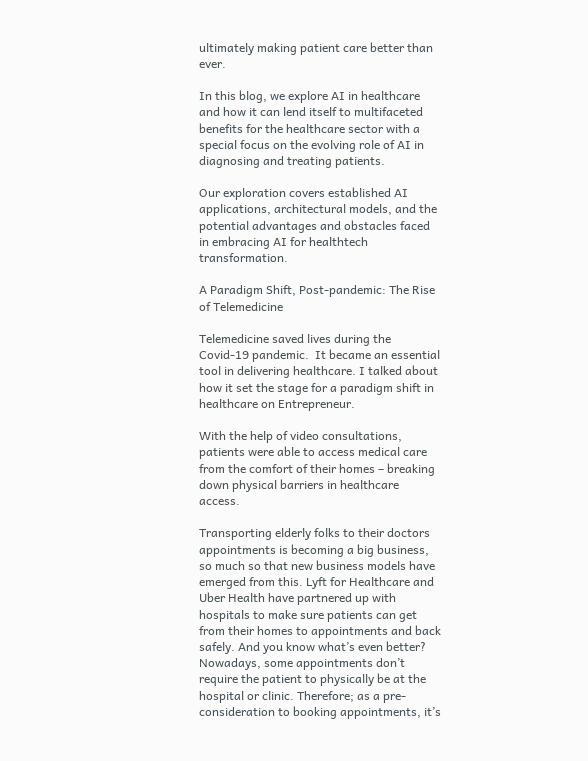ultimately making patient care better than ever.

In this blog, we explore AI in healthcare and how it can lend itself to multifaceted benefits for the healthcare sector with a special focus on the evolving role of AI in diagnosing and treating patients.

Our exploration covers established AI applications, architectural models, and the potential advantages and obstacles faced in embracing AI for healthtech transformation.

A Paradigm Shift, Post-pandemic: The Rise of Telemedicine

Telemedicine saved lives during the Covid-19 pandemic.  It became an essential tool in delivering healthcare. I talked about how it set the stage for a paradigm shift in healthcare on Entrepreneur.

With the help of video consultations, patients were able to access medical care from the comfort of their homes – breaking down physical barriers in healthcare access.

Transporting elderly folks to their doctors appointments is becoming a big business, so much so that new business models have emerged from this. Lyft for Healthcare and Uber Health have partnered up with hospitals to make sure patients can get from their homes to appointments and back safely. And you know what’s even better? Nowadays, some appointments don’t require the patient to physically be at the hospital or clinic. Therefore; as a pre-consideration to booking appointments, it’s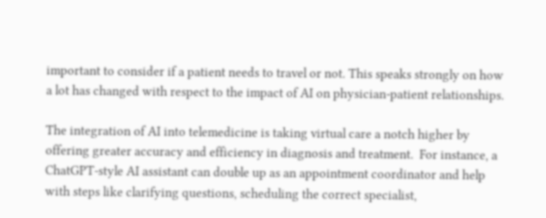important to consider if a patient needs to travel or not. This speaks strongly on how a lot has changed with respect to the impact of AI on physician-patient relationships.

The integration of AI into telemedicine is taking virtual care a notch higher by offering greater accuracy and efficiency in diagnosis and treatment.  For instance, a ChatGPT-style AI assistant can double up as an appointment coordinator and help with steps like clarifying questions, scheduling the correct specialist,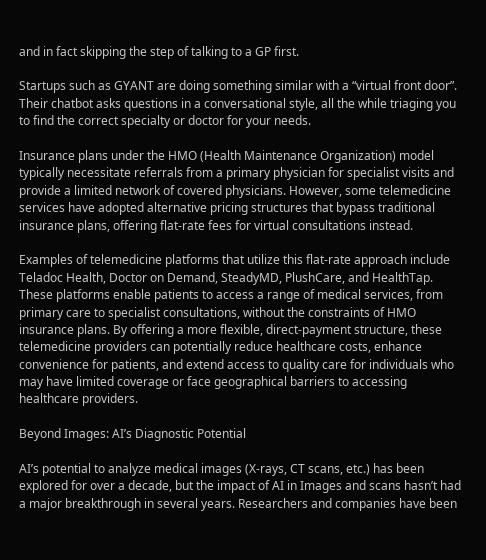and in fact skipping the step of talking to a GP first.

Startups such as GYANT are doing something similar with a “virtual front door”. Their chatbot asks questions in a conversational style, all the while triaging you to find the correct specialty or doctor for your needs.

Insurance plans under the HMO (Health Maintenance Organization) model typically necessitate referrals from a primary physician for specialist visits and provide a limited network of covered physicians. However, some telemedicine services have adopted alternative pricing structures that bypass traditional insurance plans, offering flat-rate fees for virtual consultations instead.

Examples of telemedicine platforms that utilize this flat-rate approach include Teladoc Health, Doctor on Demand, SteadyMD, PlushCare, and HealthTap. These platforms enable patients to access a range of medical services, from primary care to specialist consultations, without the constraints of HMO insurance plans. By offering a more flexible, direct-payment structure, these telemedicine providers can potentially reduce healthcare costs, enhance convenience for patients, and extend access to quality care for individuals who may have limited coverage or face geographical barriers to accessing healthcare providers.

Beyond Images: AI’s Diagnostic Potential

AI’s potential to analyze medical images (X-rays, CT scans, etc.) has been explored for over a decade, but the impact of AI in Images and scans hasn’t had a major breakthrough in several years. Researchers and companies have been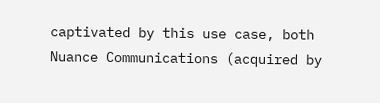captivated by this use case, both Nuance Communications (acquired by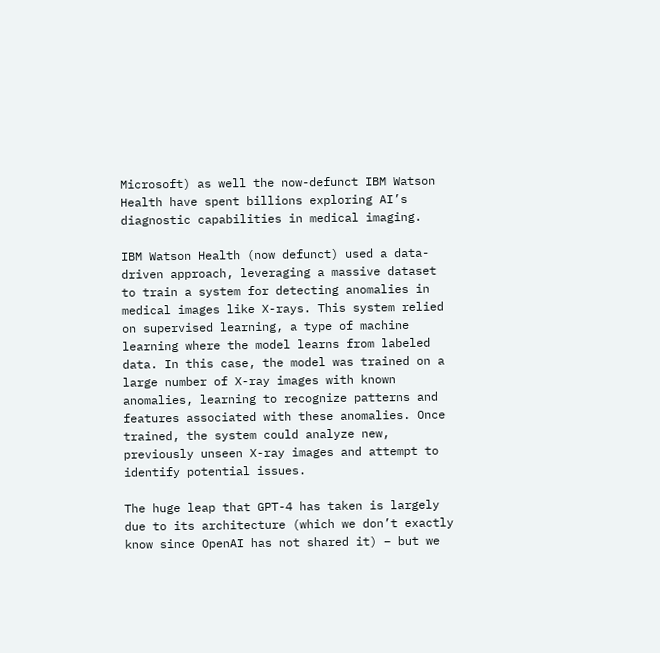Microsoft) as well the now-defunct IBM Watson Health have spent billions exploring AI’s diagnostic capabilities in medical imaging.

IBM Watson Health (now defunct) used a data-driven approach, leveraging a massive dataset to train a system for detecting anomalies in medical images like X-rays. This system relied on supervised learning, a type of machine learning where the model learns from labeled data. In this case, the model was trained on a large number of X-ray images with known anomalies, learning to recognize patterns and features associated with these anomalies. Once trained, the system could analyze new, previously unseen X-ray images and attempt to identify potential issues.

The huge leap that GPT-4 has taken is largely due to its architecture (which we don’t exactly know since OpenAI has not shared it) – but we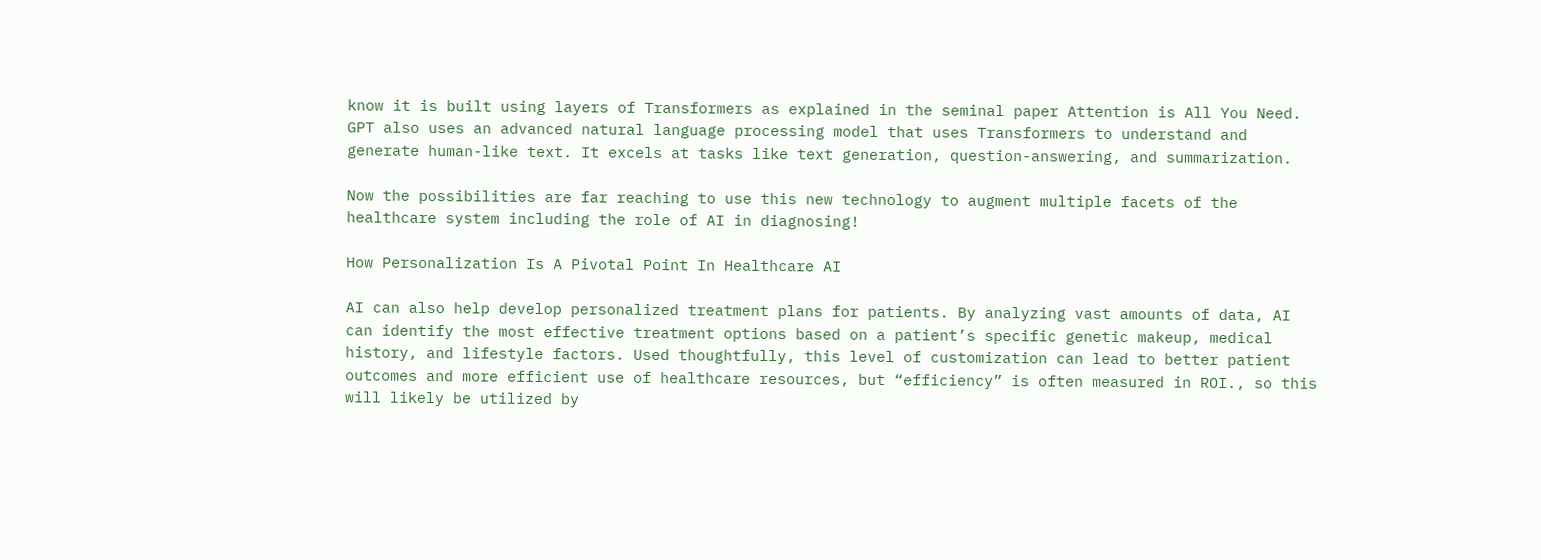know it is built using layers of Transformers as explained in the seminal paper Attention is All You Need. GPT also uses an advanced natural language processing model that uses Transformers to understand and generate human-like text. It excels at tasks like text generation, question-answering, and summarization.

Now the possibilities are far reaching to use this new technology to augment multiple facets of the healthcare system including the role of AI in diagnosing!

How Personalization Is A Pivotal Point In Healthcare AI

AI can also help develop personalized treatment plans for patients. By analyzing vast amounts of data, AI can identify the most effective treatment options based on a patient’s specific genetic makeup, medical history, and lifestyle factors. Used thoughtfully, this level of customization can lead to better patient outcomes and more efficient use of healthcare resources, but “efficiency” is often measured in ROI., so this will likely be utilized by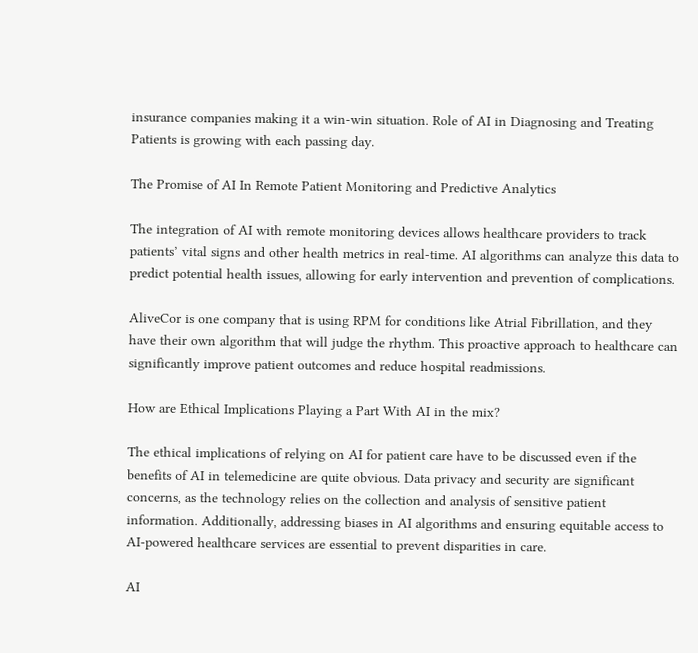insurance companies making it a win-win situation. Role of AI in Diagnosing and Treating Patients is growing with each passing day.

The Promise of AI In Remote Patient Monitoring and Predictive Analytics

The integration of AI with remote monitoring devices allows healthcare providers to track patients’ vital signs and other health metrics in real-time. AI algorithms can analyze this data to predict potential health issues, allowing for early intervention and prevention of complications.

AliveCor is one company that is using RPM for conditions like Atrial Fibrillation, and they have their own algorithm that will judge the rhythm. This proactive approach to healthcare can significantly improve patient outcomes and reduce hospital readmissions.

How are Ethical Implications Playing a Part With AI in the mix?

The ethical implications of relying on AI for patient care have to be discussed even if the benefits of AI in telemedicine are quite obvious. Data privacy and security are significant concerns, as the technology relies on the collection and analysis of sensitive patient information. Additionally, addressing biases in AI algorithms and ensuring equitable access to AI-powered healthcare services are essential to prevent disparities in care.

AI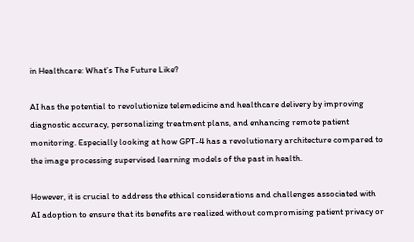in Healthcare: What’s The Future Like?

AI has the potential to revolutionize telemedicine and healthcare delivery by improving diagnostic accuracy, personalizing treatment plans, and enhancing remote patient monitoring. Especially looking at how GPT-4 has a revolutionary architecture compared to the image processing supervised learning models of the past in health.

However, it is crucial to address the ethical considerations and challenges associated with AI adoption to ensure that its benefits are realized without compromising patient privacy or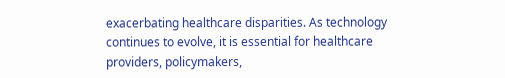exacerbating healthcare disparities. As technology continues to evolve, it is essential for healthcare providers, policymakers,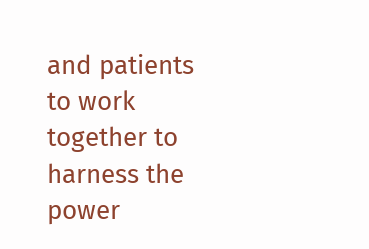and patients to work together to harness the power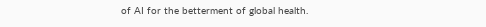of AI for the betterment of global health.